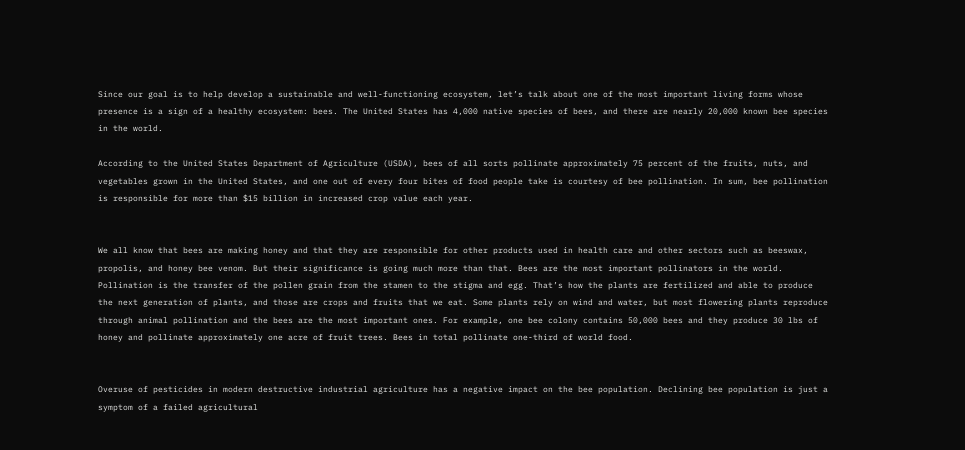Since our goal is to help develop a sustainable and well-functioning ecosystem, let’s talk about one of the most important living forms whose presence is a sign of a healthy ecosystem: bees. The United States has 4,000 native species of bees, and there are nearly 20,000 known bee species in the world.

According to the United States Department of Agriculture (USDA), bees of all sorts pollinate approximately 75 percent of the fruits, nuts, and vegetables grown in the United States, and one out of every four bites of food people take is courtesy of bee pollination. In sum, bee pollination is responsible for more than $15 billion in increased crop value each year.


We all know that bees are making honey and that they are responsible for other products used in health care and other sectors such as beeswax, propolis, and honey bee venom. But their significance is going much more than that. Bees are the most important pollinators in the world. Pollination is the transfer of the pollen grain from the stamen to the stigma and egg. That’s how the plants are fertilized and able to produce the next generation of plants, and those are crops and fruits that we eat. Some plants rely on wind and water, but most flowering plants reproduce through animal pollination and the bees are the most important ones. For example, one bee colony contains 50,000 bees and they produce 30 lbs of honey and pollinate approximately one acre of fruit trees. Bees in total pollinate one-third of world food.


Overuse of pesticides in modern destructive industrial agriculture has a negative impact on the bee population. Declining bee population is just a symptom of a failed agricultural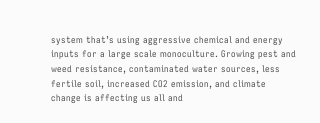system that’s using aggressive chemical and energy inputs for a large scale monoculture. Growing pest and weed resistance, contaminated water sources, less fertile soil, increased CO2 emission, and climate change is affecting us all and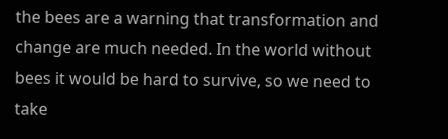the bees are a warning that transformation and change are much needed. In the world without bees it would be hard to survive, so we need to take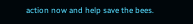action now and help save the bees.